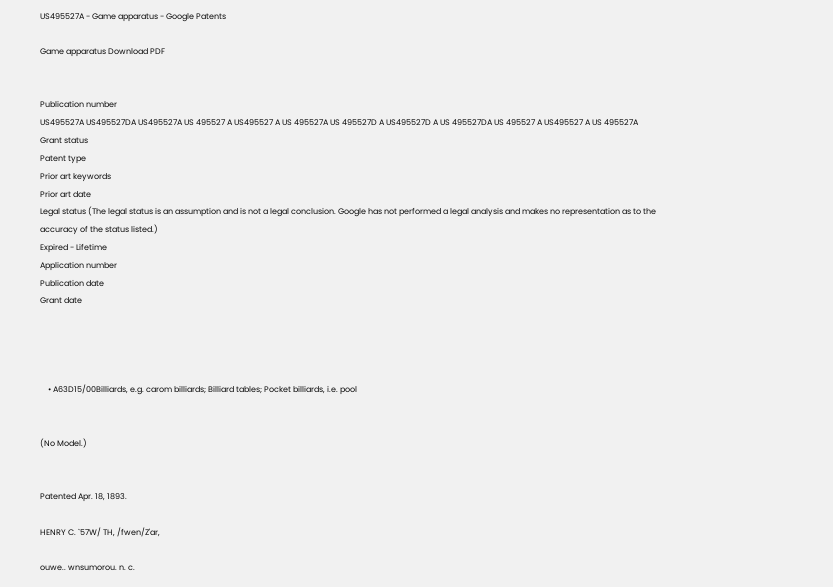US495527A - Game apparatus - Google Patents

Game apparatus Download PDF


Publication number
US495527A US495527DA US495527A US 495527 A US495527 A US 495527A US 495527D A US495527D A US 495527DA US 495527 A US495527 A US 495527A
Grant status
Patent type
Prior art keywords
Prior art date
Legal status (The legal status is an assumption and is not a legal conclusion. Google has not performed a legal analysis and makes no representation as to the accuracy of the status listed.)
Expired - Lifetime
Application number
Publication date
Grant date




    • A63D15/00Billiards, e.g. carom billiards; Billiard tables; Pocket billiards, i.e. pool


(No Model.)


Patented Apr. 18, 1893.

HENRY C. `57W/ TH, /fwen/Z'ar,

ouwe.. wnsumorou. n. c.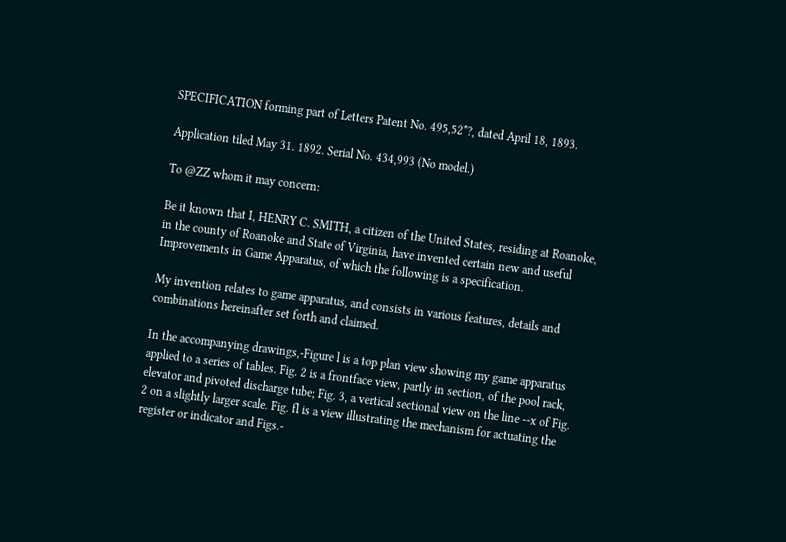SPECIFICATION forming part of Letters Patent No. 495,52*?, dated April 18, 1893.

Application tiled May 31. 1892. Serial No. 434,993 (No model.)

To @ZZ whom it may concern:

Be it known that I, HENRY C. SMITH, a citizen of the United States, residing at Roanoke, in the county of Roanoke and State of Virginia, have invented certain new and useful Improvements in Game Apparatus, of which the following is a specification.

My invention relates to game apparatus, and consists in various features, details and combinations hereinafter set forth and claimed.

In the accompanying drawings,-Figure l is a top plan view showing my game apparatus applied to a series of tables. Fig. 2 is a frontface view, partly in section, of the pool rack, elevator and pivoted discharge tube; Fig. 3, a vertical sectional view on the line --x of Fig. 2 on a slightly larger scale. Fig. fl is a view illustrating the mechanism for actuating the register or indicator and Figs.-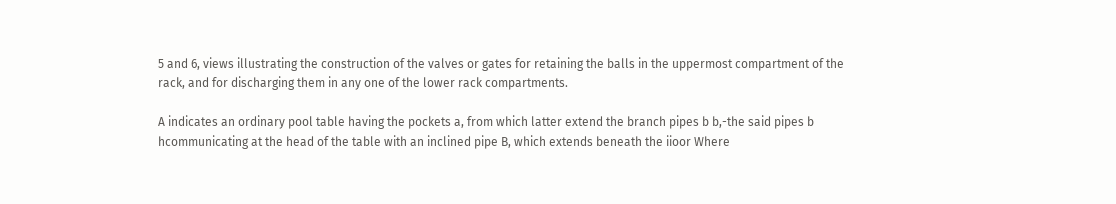5 and 6, views illustrating the construction of the valves or gates for retaining the balls in the uppermost compartment of the rack, and for discharging them in any one of the lower rack compartments.

A indicates an ordinary pool table having the pockets a, from which latter extend the branch pipes b b,-the said pipes b hcommunicating at the head of the table with an inclined pipe B, which extends beneath the iioor Where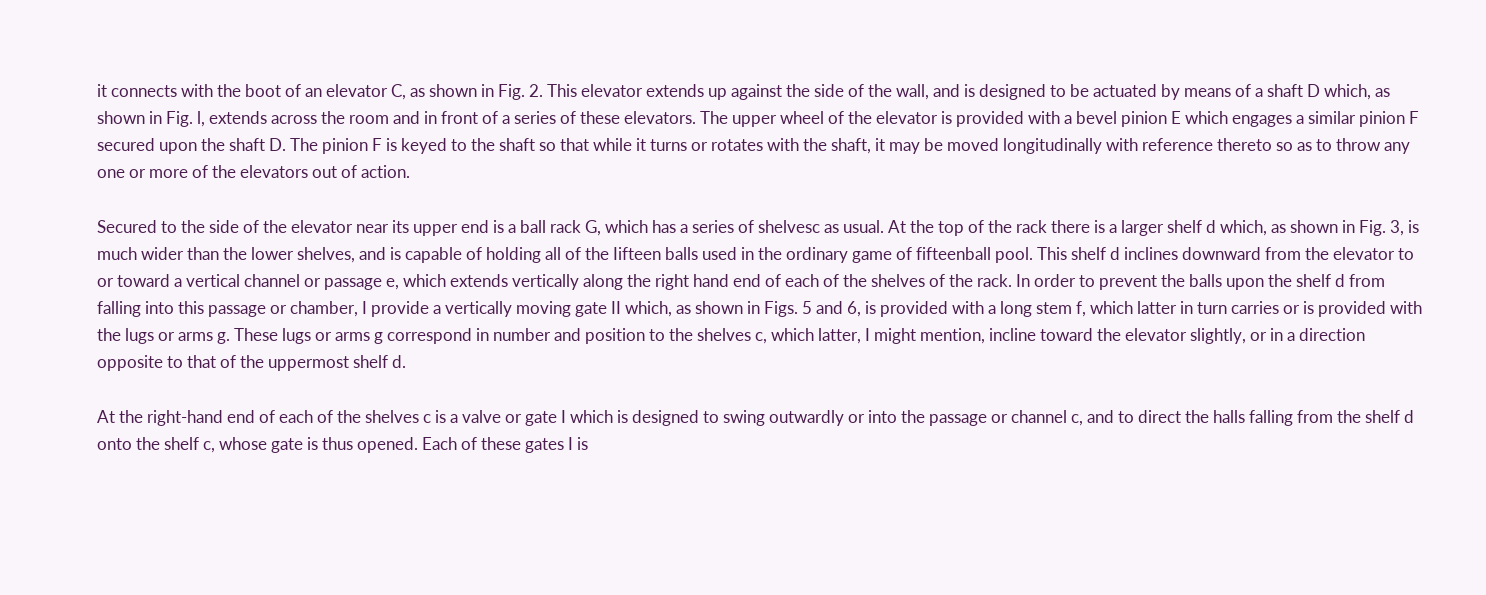it connects with the boot of an elevator C, as shown in Fig. 2. This elevator extends up against the side of the wall, and is designed to be actuated by means of a shaft D which, as shown in Fig. l, extends across the room and in front of a series of these elevators. The upper wheel of the elevator is provided with a bevel pinion E which engages a similar pinion F secured upon the shaft D. The pinion F is keyed to the shaft so that while it turns or rotates with the shaft, it may be moved longitudinally with reference thereto so as to throw any one or more of the elevators out of action.

Secured to the side of the elevator near its upper end is a ball rack G, which has a series of shelvesc as usual. At the top of the rack there is a larger shelf d which, as shown in Fig. 3, is much wider than the lower shelves, and is capable of holding all of the Iifteen balls used in the ordinary game of fifteenball pool. This shelf d inclines downward from the elevator to or toward a vertical channel or passage e, which extends vertically along the right hand end of each of the shelves of the rack. In order to prevent the balls upon the shelf d from falling into this passage or chamber, I provide a vertically moving gate II which, as shown in Figs. 5 and 6, is provided with a long stem f, which latter in turn carries or is provided with the lugs or arms g. These lugs or arms g correspond in number and position to the shelves c, which latter, I might mention, incline toward the elevator slightly, or in a direction opposite to that of the uppermost shelf d.

At the right-hand end of each of the shelves c is a valve or gate I which is designed to swing outwardly or into the passage or channel c, and to direct the halls falling from the shelf d onto the shelf c, whose gate is thus opened. Each of these gates I is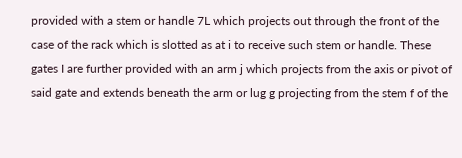provided with a stem or handle 7L which projects out through the front of the case of the rack which is slotted as at i to receive such stem or handle. These gates I are further provided with an arm j which projects from the axis or pivot of said gate and extends beneath the arm or lug g projecting from the stem f of the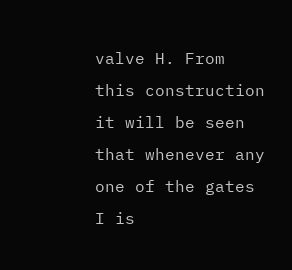valve H. From this construction it will be seen that whenever any one of the gates I is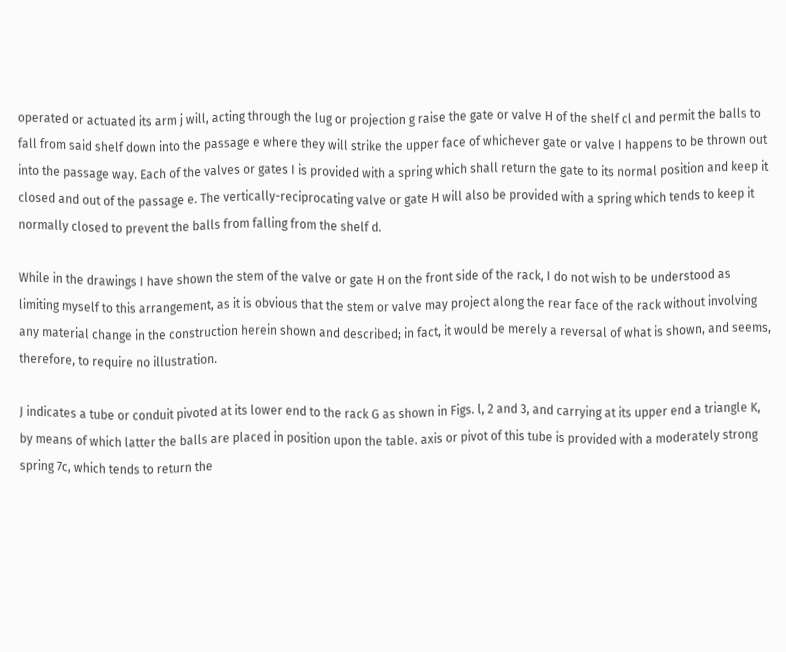operated or actuated its arm j will, acting through the lug or projection g raise the gate or valve H of the shelf cl and permit the balls to fall from said shelf down into the passage e where they will strike the upper face of whichever gate or valve I happens to be thrown out into the passage way. Each of the valves or gates I is provided with a spring which shall return the gate to its normal position and keep it closed and out of the passage e. The vertically-reciprocating valve or gate H will also be provided with a spring which tends to keep it normally closed to prevent the balls from falling from the shelf d.

While in the drawings I have shown the stem of the valve or gate H on the front side of the rack, I do not wish to be understood as limiting myself to this arrangement, as it is obvious that the stem or valve may project along the rear face of the rack without involving any material change in the construction herein shown and described; in fact, it would be merely a reversal of what is shown, and seems, therefore, to require no illustration.

J indicates a tube or conduit pivoted at its lower end to the rack G as shown in Figs. l, 2 and 3, and carrying at its upper end a triangle K, by means of which latter the balls are placed in position upon the table. axis or pivot of this tube is provided with a moderately strong spring 7c, which tends to return the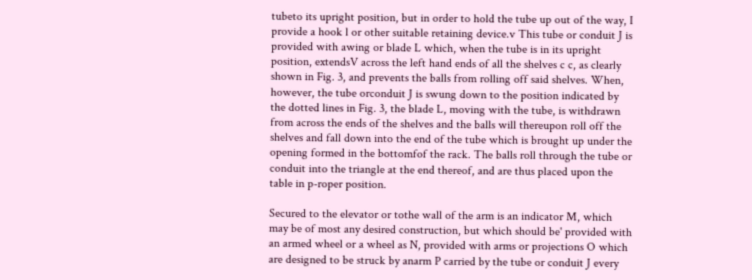tubeto its upright position, but in order to hold the tube up out of the way, I provide a hook l or other suitable retaining device.v This tube or conduit J is provided with awing or blade L which, when the tube is in its upright position, extendsV across the left hand ends of all the shelves c c, as clearly shown in Fig. 3, and prevents the balls from rolling off said shelves. When, however, the tube orconduit J is swung down to the position indicated by the dotted lines in Fig. 3, the blade L, moving with the tube, is withdrawn from across the ends of the shelves and the balls will thereupon roll off the shelves and fall down into the end of the tube which is brought up under the opening formed in the bottomfof the rack. The balls roll through the tube or conduit into the triangle at the end thereof, and are thus placed upon the table in p-roper position.

Secured to the elevator or tothe wall of the arm is an indicator M, which may be of most any desired construction, but which should be' provided with an armed wheel or a wheel as N, provided with arms or projections O which are designed to be struck by anarm P carried by the tube or conduit J every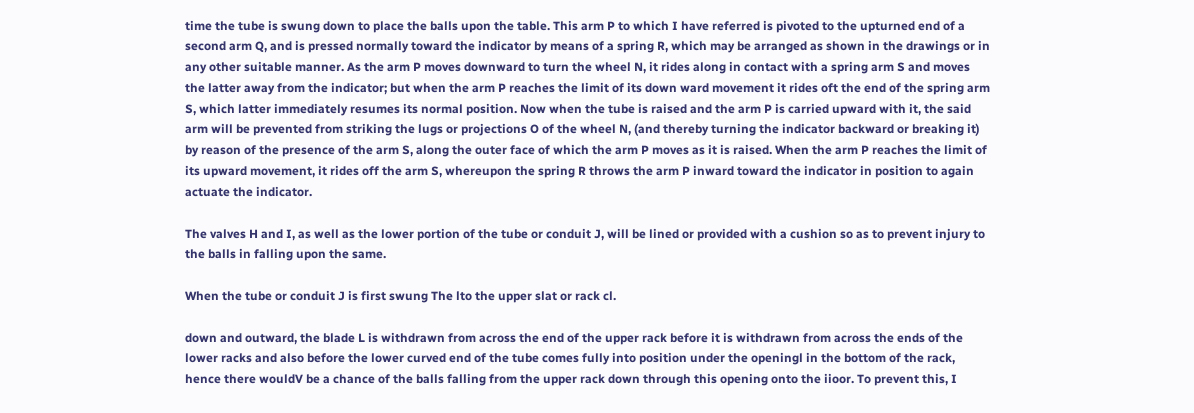time the tube is swung down to place the balls upon the table. This arm P to which I have referred is pivoted to the upturned end of a second arm Q, and is pressed normally toward the indicator by means of a spring R, which may be arranged as shown in the drawings or in any other suitable manner. As the arm P moves downward to turn the wheel N, it rides along in contact with a spring arm S and moves the latter away from the indicator; but when the arm P reaches the limit of its down ward movement it rides oft the end of the spring arm S, which latter immediately resumes its normal position. Now when the tube is raised and the arm P is carried upward with it, the said arm will be prevented from striking the lugs or projections O of the wheel N, (and thereby turning the indicator backward or breaking it) by reason of the presence of the arm S, along the outer face of which the arm P moves as it is raised. When the arm P reaches the limit of its upward movement, it rides off the arm S, whereupon the spring R throws the arm P inward toward the indicator in position to again actuate the indicator.

The valves H and I, as well as the lower portion of the tube or conduit J, will be lined or provided with a cushion so as to prevent injury to the balls in falling upon the same.

When the tube or conduit J is first swung The lto the upper slat or rack cl.

down and outward, the blade L is withdrawn from across the end of the upper rack before it is withdrawn from across the ends of the lower racks and also before the lower curved end of the tube comes fully into position under the openingl in the bottom of the rack, hence there wouldV be a chance of the balls falling from the upper rack down through this opening onto the iioor. To prevent this, I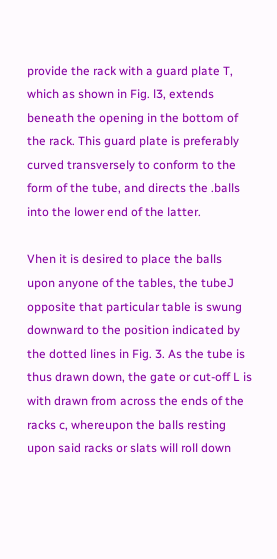provide the rack with a guard plate T, which as shown in Fig. l3, extends beneath the opening in the bottom of the rack. This guard plate is preferably curved transversely to conform to the form of the tube, and directs the .balls into the lower end of the latter.

Vhen it is desired to place the balls upon anyone of the tables, the tubeJ opposite that particular table is swung downward to the position indicated by the dotted lines in Fig. 3. As the tube is thus drawn down, the gate or cut-off L is with drawn from across the ends of the racks c, whereupon the balls resting upon said racks or slats will roll down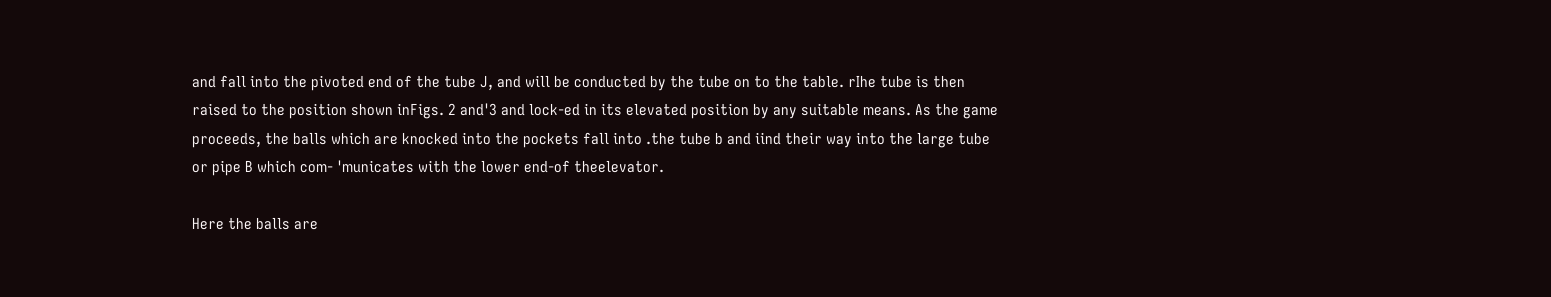and fall into the pivoted end of the tube J, and will be conducted by the tube on to the table. rIhe tube is then raised to the position shown inFigs. 2 and'3 and lock-ed in its elevated position by any suitable means. As the game proceeds, the balls which are knocked into the pockets fall into .the tube b and iind their way into the large tube or pipe B which com- 'municates with the lower end-of theelevator.

Here the balls are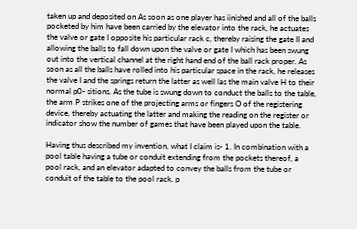taken up and deposited on As soon as one player has iinished and all of the balls pocketed by him have been carried by the elevator into the rack, he actuates the valve or gate I opposite his particular rack c, thereby raising the gate II and allowing the balls to fall down upon the valve or gate I which has been swung out into the vertical channel at the right hand end of the ball rack proper. As soon as all the balls have rolled into his particular space in the rack, he releases the valve I and the springs return the latter as well las the main valve H to their normal p0- sitions. As the tube is swung down to conduct the balls to the table, the arm P strikes one of the projecting arms or fingers O of the registering device, thereby actuating the latter and making the reading on the register or indicator show the number of games that have been played upon the table.

Having thus described my invention, what I claim is- 1. In combination with a pool table having a tube or conduit extending from the pockets thereof, a pool rack, and an elevator adapted to convey the balls from the tube or conduit of the table to the pool rack. p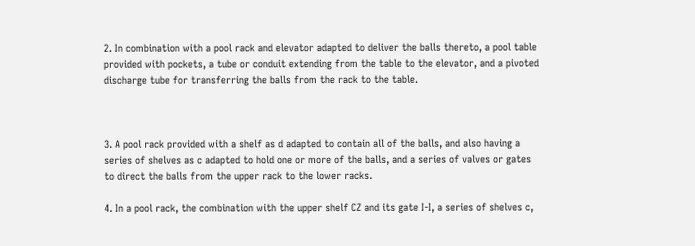2. In combination with a pool rack and elevator adapted to deliver the balls thereto, a pool table provided with pockets, a tube or conduit extending from the table to the elevator, and a pivoted discharge tube for transferring the balls from the rack to the table.



3. A pool rack provided with a shelf as d adapted to contain all of the balls, and also having a series of shelves as c adapted to hold one or more of the balls, and a series of valves or gates to direct the balls from the upper rack to the lower racks.

4. In a pool rack, the combination with the upper shelf CZ and its gate I-I, a series of shelves c,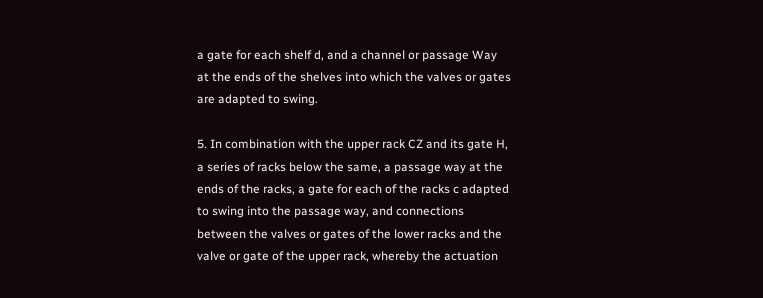a gate for each shelf d, and a channel or passage Way at the ends of the shelves into which the valves or gates are adapted to swing.

5. In combination with the upper rack CZ and its gate H, a series of racks below the same, a passage way at the ends of the racks, a gate for each of the racks c adapted to swing into the passage way, and connections between the valves or gates of the lower racks and the valve or gate of the upper rack, whereby the actuation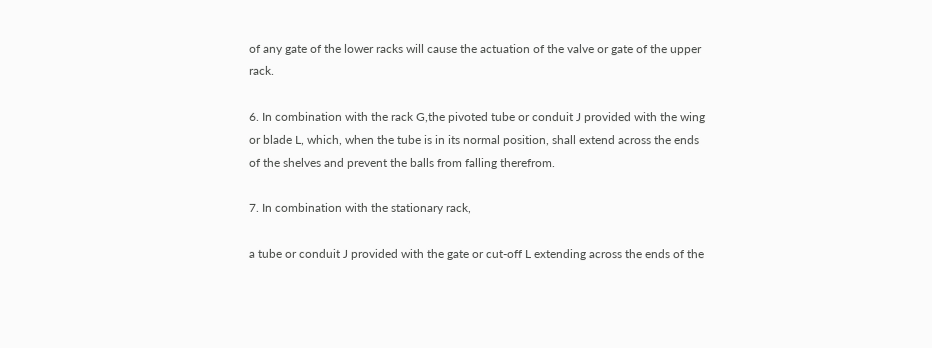of any gate of the lower racks will cause the actuation of the valve or gate of the upper rack.

6. In combination with the rack G,the pivoted tube or conduit J provided with the wing or blade L, which, when the tube is in its normal position, shall extend across the ends of the shelves and prevent the balls from falling therefrom.

7. In combination with the stationary rack,

a tube or conduit J provided with the gate or cut-off L extending across the ends of the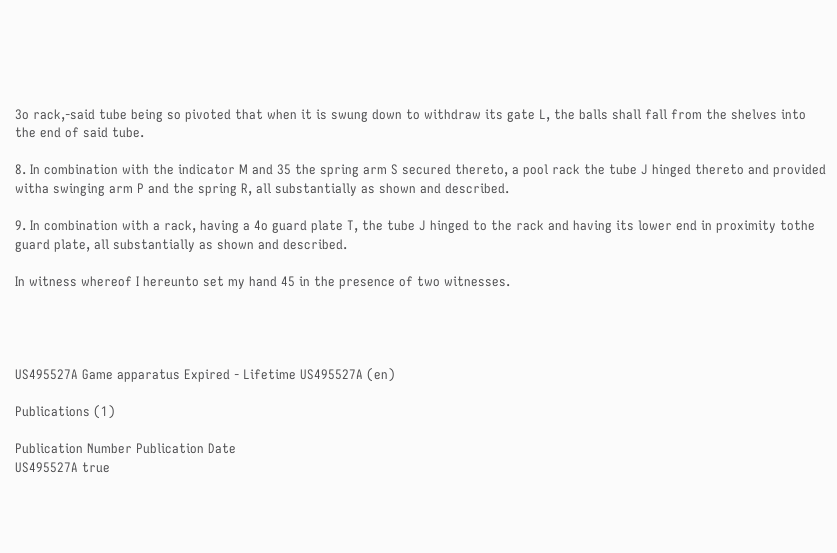3o rack,-said tube being so pivoted that when it is swung down to withdraw its gate L, the balls shall fall from the shelves into the end of said tube.

8. In combination with the indicator M and 35 the spring arm S secured thereto, a pool rack the tube J hinged thereto and provided witha swinging arm P and the spring R, all substantially as shown and described.

9. In combination with a rack, having a 4o guard plate T, the tube J hinged to the rack and having its lower end in proximity tothe guard plate, all substantially as shown and described.

In witness whereof I hereunto set my hand 45 in the presence of two witnesses.




US495527A Game apparatus Expired - Lifetime US495527A (en)

Publications (1)

Publication Number Publication Date
US495527A true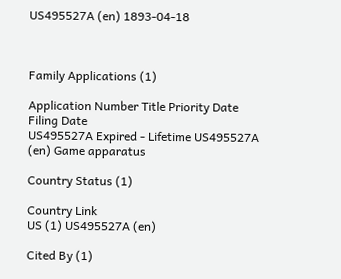US495527A (en) 1893-04-18



Family Applications (1)

Application Number Title Priority Date Filing Date
US495527A Expired - Lifetime US495527A (en) Game apparatus

Country Status (1)

Country Link
US (1) US495527A (en)

Cited By (1)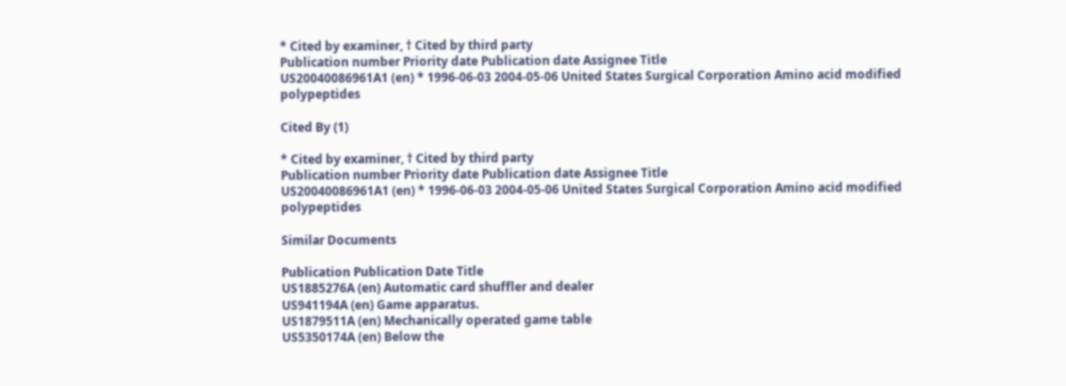* Cited by examiner, † Cited by third party
Publication number Priority date Publication date Assignee Title
US20040086961A1 (en) * 1996-06-03 2004-05-06 United States Surgical Corporation Amino acid modified polypeptides

Cited By (1)

* Cited by examiner, † Cited by third party
Publication number Priority date Publication date Assignee Title
US20040086961A1 (en) * 1996-06-03 2004-05-06 United States Surgical Corporation Amino acid modified polypeptides

Similar Documents

Publication Publication Date Title
US1885276A (en) Automatic card shuffler and dealer
US941194A (en) Game apparatus.
US1879511A (en) Mechanically operated game table
US5350174A (en) Below the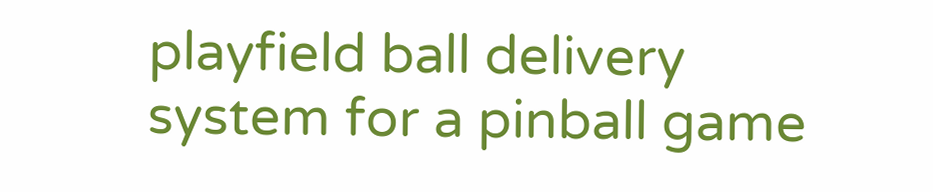playfield ball delivery system for a pinball game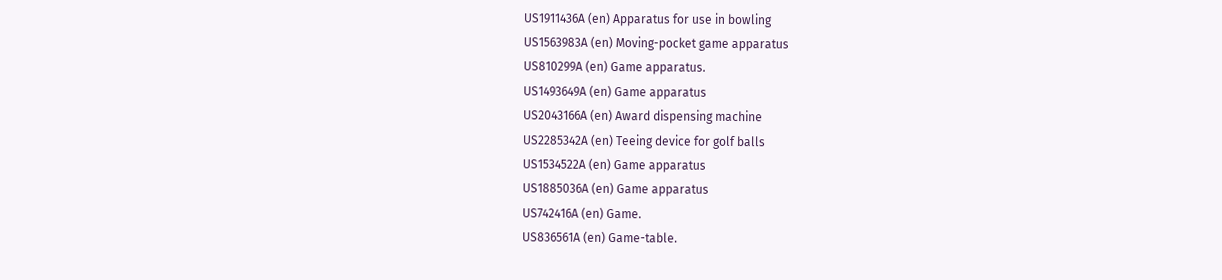US1911436A (en) Apparatus for use in bowling
US1563983A (en) Moving-pocket game apparatus
US810299A (en) Game apparatus.
US1493649A (en) Game apparatus
US2043166A (en) Award dispensing machine
US2285342A (en) Teeing device for golf balls
US1534522A (en) Game apparatus
US1885036A (en) Game apparatus
US742416A (en) Game.
US836561A (en) Game-table.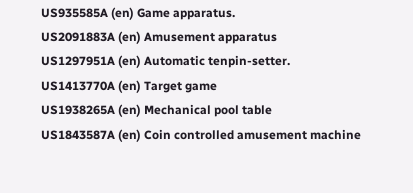US935585A (en) Game apparatus.
US2091883A (en) Amusement apparatus
US1297951A (en) Automatic tenpin-setter.
US1413770A (en) Target game
US1938265A (en) Mechanical pool table
US1843587A (en) Coin controlled amusement machine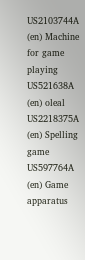US2103744A (en) Machine for game playing
US521638A (en) oleal
US2218375A (en) Spelling game
US597764A (en) Game apparatus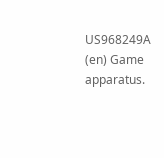US968249A (en) Game apparatus.